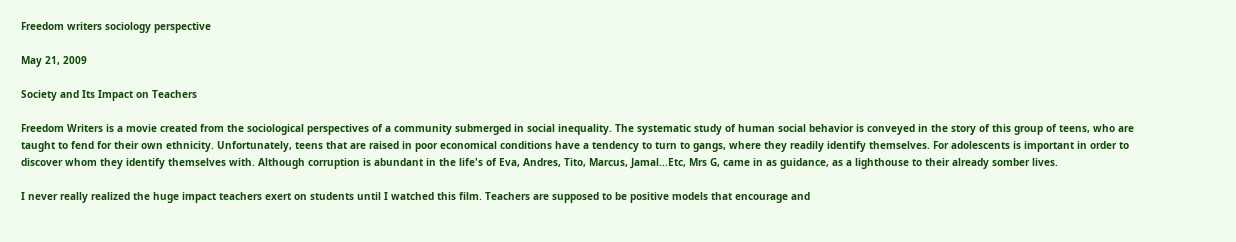Freedom writers sociology perspective

May 21, 2009

Society and Its Impact on Teachers

Freedom Writers is a movie created from the sociological perspectives of a community submerged in social inequality. The systematic study of human social behavior is conveyed in the story of this group of teens, who are taught to fend for their own ethnicity. Unfortunately, teens that are raised in poor economical conditions have a tendency to turn to gangs, where they readily identify themselves. For adolescents is important in order to discover whom they identify themselves with. Although corruption is abundant in the life's of Eva, Andres, Tito, Marcus, Jamal...Etc, Mrs G, came in as guidance, as a lighthouse to their already somber lives.

I never really realized the huge impact teachers exert on students until I watched this film. Teachers are supposed to be positive models that encourage and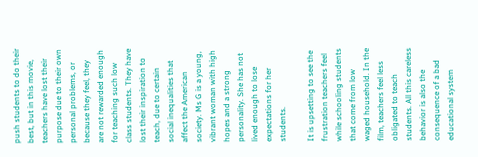push students to do their best, but in this movie, teachers have lost their purpose due to their own personal problems, or because they feel, they are not rewarded enough for teaching such low class students. They have lost their inspiration to teach, due to certain social inequalities that affect the American society. Ms G is a young, vibrant woman with high hopes and a strong personality. She has not lived enough to lose expectations for her students.

It is upsetting to see the frustration teachers feel while schooling students that come from low waged household. In the film, teachers feel less obligated to teach students. All this careless behavior is also the consequence of a bad educational system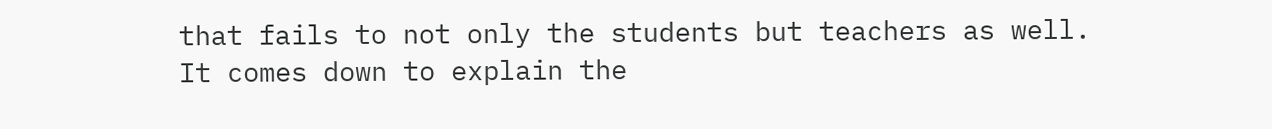that fails to not only the students but teachers as well. It comes down to explain the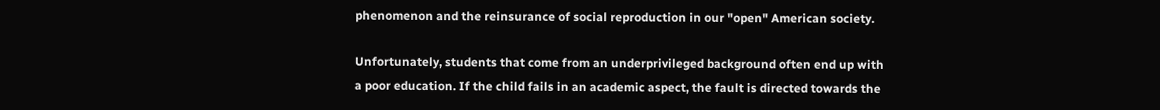phenomenon and the reinsurance of social reproduction in our "open" American society.

Unfortunately, students that come from an underprivileged background often end up with a poor education. If the child fails in an academic aspect, the fault is directed towards the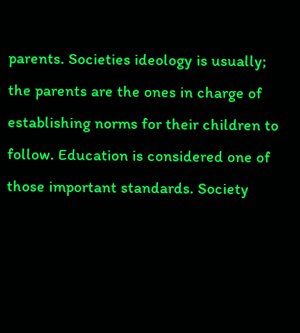parents. Societies ideology is usually; the parents are the ones in charge of establishing norms for their children to follow. Education is considered one of those important standards. Society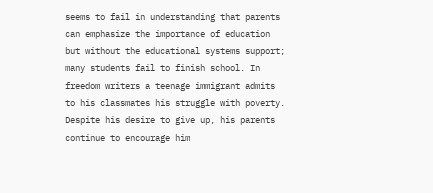seems to fail in understanding that parents can emphasize the importance of education but without the educational systems support; many students fail to finish school. In freedom writers a teenage immigrant admits to his classmates his struggle with poverty. Despite his desire to give up, his parents continue to encourage him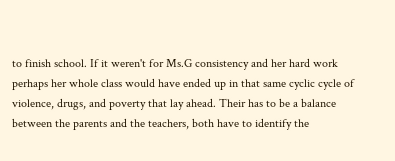to finish school. If it weren't for Ms.G consistency and her hard work perhaps her whole class would have ended up in that same cyclic cycle of violence, drugs, and poverty that lay ahead. Their has to be a balance between the parents and the teachers, both have to identify the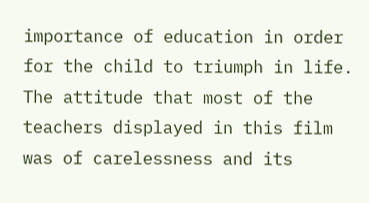importance of education in order for the child to triumph in life. The attitude that most of the teachers displayed in this film was of carelessness and its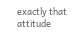exactly that attitude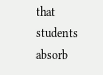that students absorb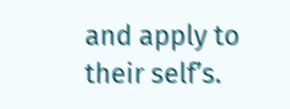and apply to their self’s.